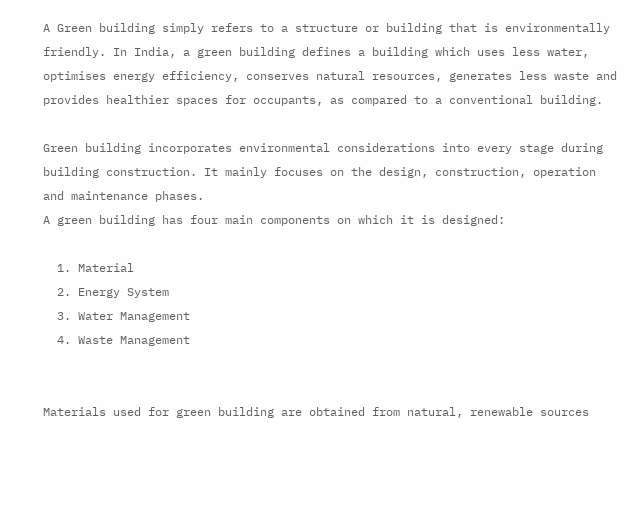A Green building simply refers to a structure or building that is environmentally friendly. In India, a green building defines a building which uses less water, optimises energy efficiency, conserves natural resources, generates less waste and provides healthier spaces for occupants, as compared to a conventional building.

Green building incorporates environmental considerations into every stage during building construction. It mainly focuses on the design, construction, operation and maintenance phases.
A green building has four main components on which it is designed:

  1. Material
  2. Energy System
  3. Water Management
  4. Waste Management


Materials used for green building are obtained from natural, renewable sources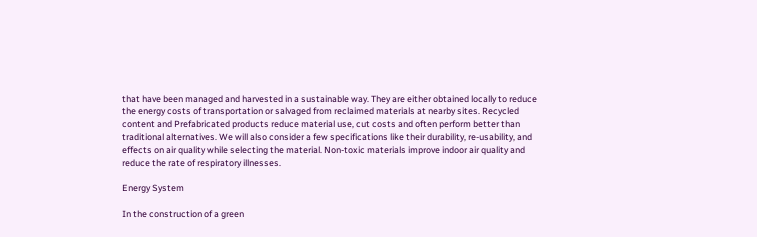that have been managed and harvested in a sustainable way. They are either obtained locally to reduce the energy costs of transportation or salvaged from reclaimed materials at nearby sites. Recycled content and Prefabricated products reduce material use, cut costs and often perform better than traditional alternatives. We will also consider a few specifications like their durability, re-usability, and effects on air quality while selecting the material. Non-toxic materials improve indoor air quality and reduce the rate of respiratory illnesses.

Energy System

In the construction of a green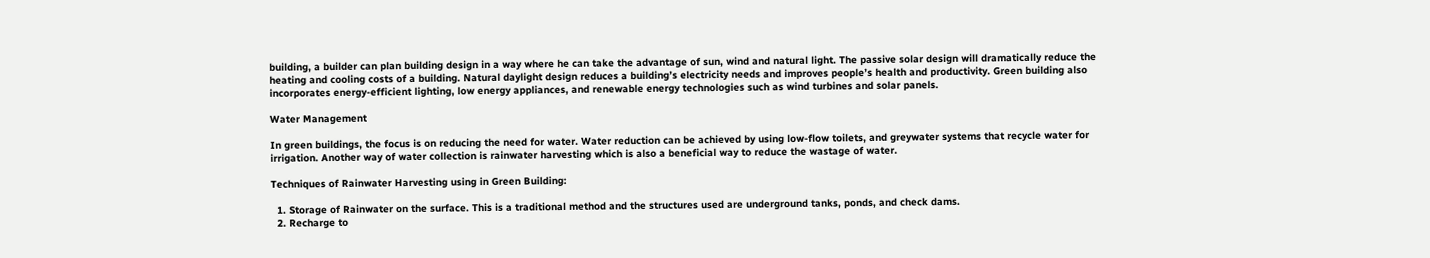building, a builder can plan building design in a way where he can take the advantage of sun, wind and natural light. The passive solar design will dramatically reduce the heating and cooling costs of a building. Natural daylight design reduces a building’s electricity needs and improves people’s health and productivity. Green building also incorporates energy-efficient lighting, low energy appliances, and renewable energy technologies such as wind turbines and solar panels.

Water Management

In green buildings, the focus is on reducing the need for water. Water reduction can be achieved by using low-flow toilets, and greywater systems that recycle water for irrigation. Another way of water collection is rainwater harvesting which is also a beneficial way to reduce the wastage of water.

Techniques of Rainwater Harvesting using in Green Building:

  1. Storage of Rainwater on the surface. This is a traditional method and the structures used are underground tanks, ponds, and check dams.
  2. Recharge to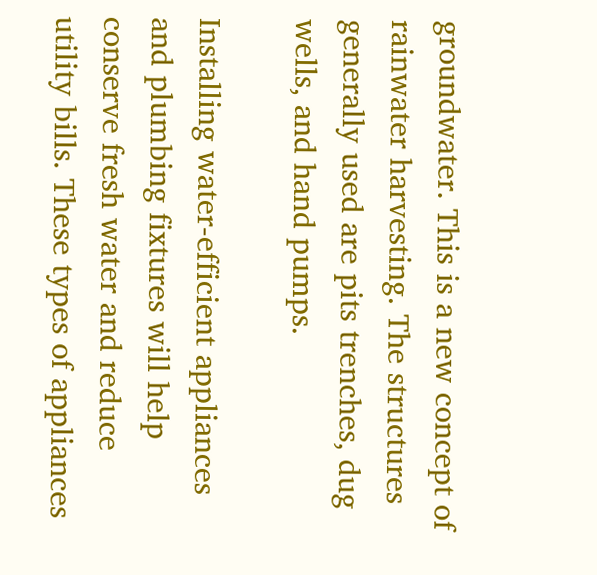groundwater. This is a new concept of rainwater harvesting. The structures generally used are pits trenches, dug wells, and hand pumps.

Installing water-efficient appliances and plumbing fixtures will help conserve fresh water and reduce utility bills. These types of appliances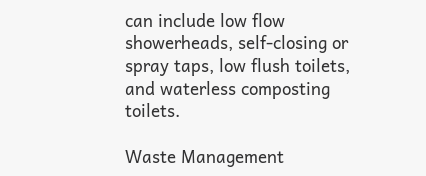can include low flow showerheads, self-closing or spray taps, low flush toilets, and waterless composting toilets.

Waste Management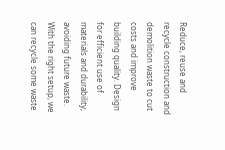Reduce, reuse and recycle construction and demolition waste to cut costs and improve building quality. Design for efficient use of materials and durability, avoiding future waste. With the right setup, we can recycle some waste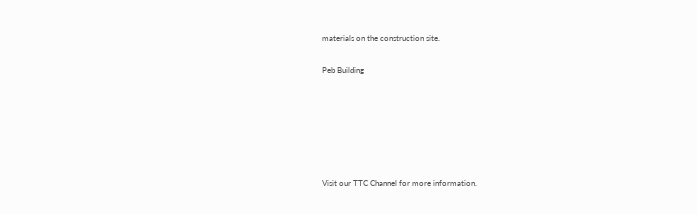materials on the construction site.

Peb Building






Visit our TTC Channel for more information.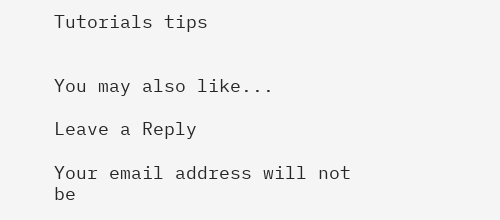Tutorials tips


You may also like...

Leave a Reply

Your email address will not be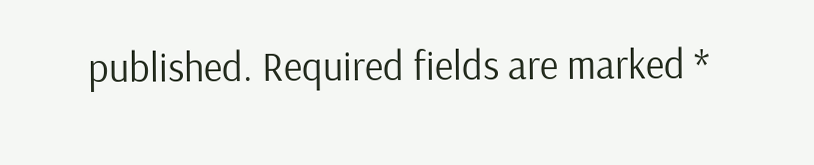published. Required fields are marked *